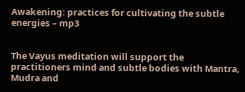Awakening: practices for cultivating the subtle energies – mp3


The Vayus meditation will support the practitioners mind and subtle bodies with Mantra, Mudra and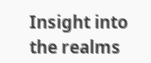Insight into the realms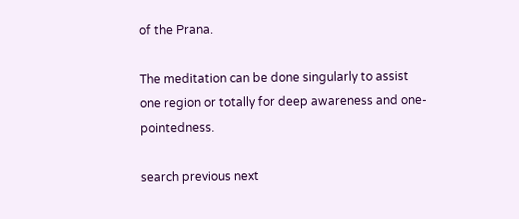of the Prana.

The meditation can be done singularly to assist one region or totally for deep awareness and one-pointedness.

search previous next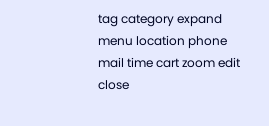tag category expand menu location phone mail time cart zoom edit close